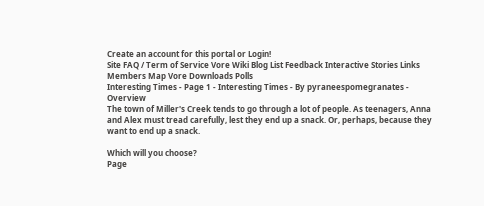Create an account for this portal or Login!
Site FAQ / Term of Service Vore Wiki Blog List Feedback Interactive Stories Links Members Map Vore Downloads Polls
Interesting Times - Page 1 - Interesting Times - By pyraneespomegranates - Overview
The town of Miller's Creek tends to go through a lot of people. As teenagers, Anna and Alex must tread carefully, lest they end up a snack. Or, perhaps, because they want to end up a snack.

Which will you choose?
Page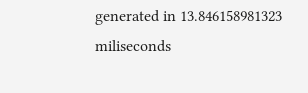generated in 13.846158981323 miliseconds